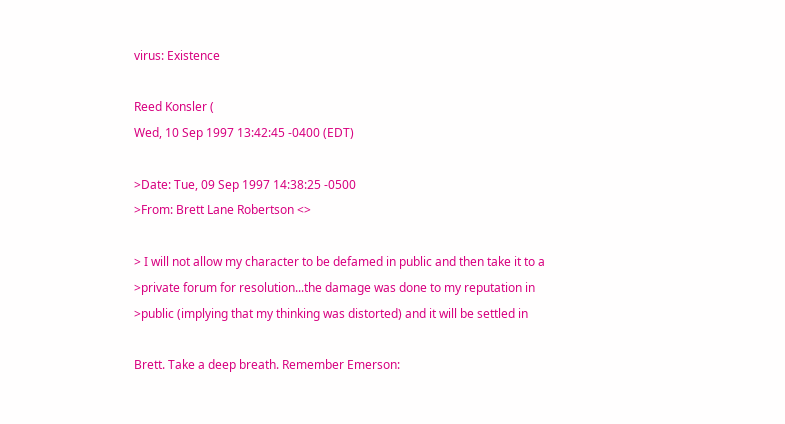virus: Existence

Reed Konsler (
Wed, 10 Sep 1997 13:42:45 -0400 (EDT)

>Date: Tue, 09 Sep 1997 14:38:25 -0500
>From: Brett Lane Robertson <>

> I will not allow my character to be defamed in public and then take it to a
>private forum for resolution...the damage was done to my reputation in
>public (implying that my thinking was distorted) and it will be settled in

Brett. Take a deep breath. Remember Emerson: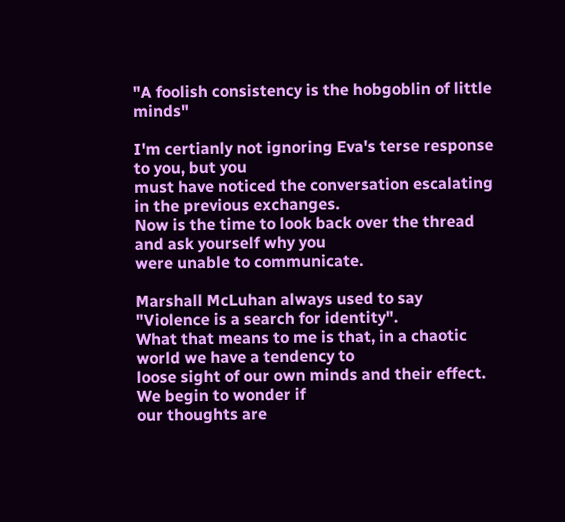"A foolish consistency is the hobgoblin of little minds"

I'm certianly not ignoring Eva's terse response to you, but you
must have noticed the conversation escalating in the previous exchanges.
Now is the time to look back over the thread and ask yourself why you
were unable to communicate.

Marshall McLuhan always used to say "Violence is a search for identity".
What that means to me is that, in a chaotic world we have a tendency to
loose sight of our own minds and their effect. We begin to wonder if
our thoughts are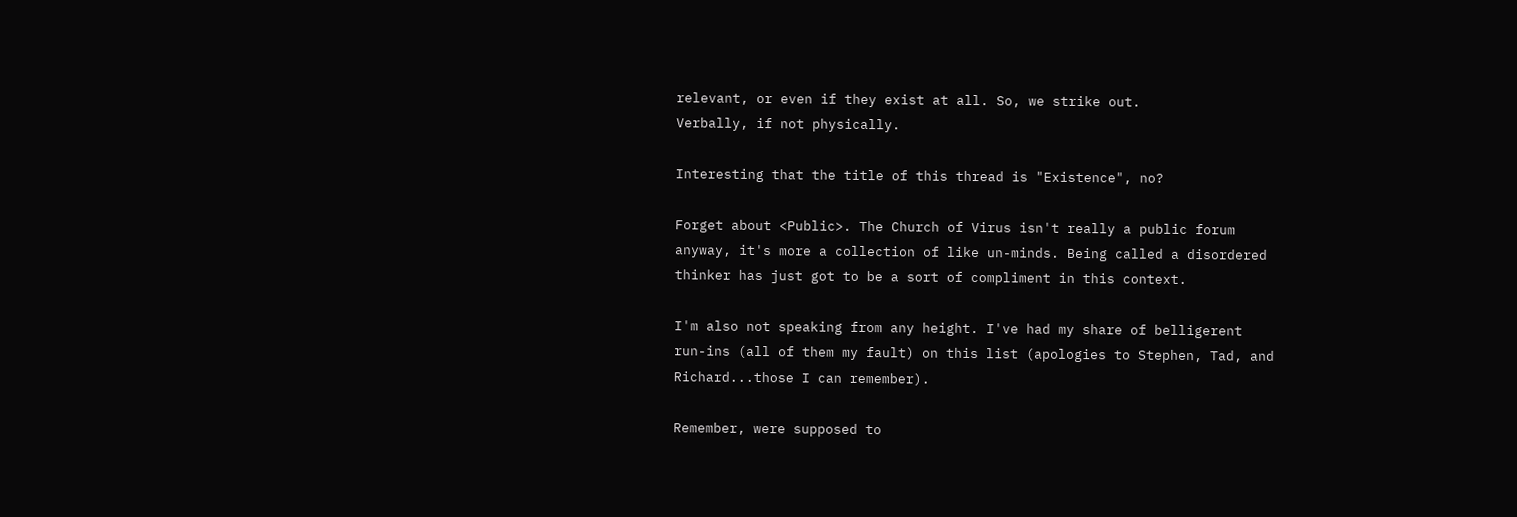relevant, or even if they exist at all. So, we strike out.
Verbally, if not physically.

Interesting that the title of this thread is "Existence", no?

Forget about <Public>. The Church of Virus isn't really a public forum
anyway, it's more a collection of like un-minds. Being called a disordered
thinker has just got to be a sort of compliment in this context.

I'm also not speaking from any height. I've had my share of belligerent
run-ins (all of them my fault) on this list (apologies to Stephen, Tad, and
Richard...those I can remember).

Remember, were supposed to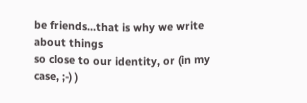be friends...that is why we write about things
so close to our identity, or (in my case, ;-) )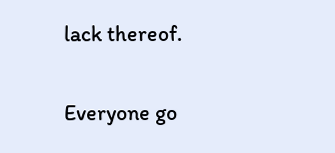lack thereof.

Everyone go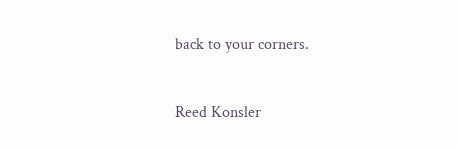back to your corners.


Reed Konsler